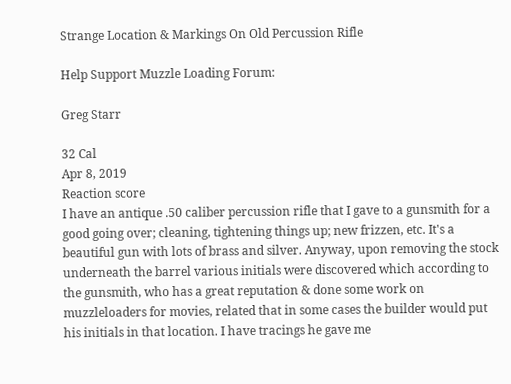Strange Location & Markings On Old Percussion Rifle

Help Support Muzzle Loading Forum:

Greg Starr

32 Cal
Apr 8, 2019
Reaction score
I have an antique .50 caliber percussion rifle that I gave to a gunsmith for a good going over; cleaning, tightening things up; new frizzen, etc. It's a beautiful gun with lots of brass and silver. Anyway, upon removing the stock underneath the barrel various initials were discovered which according to the gunsmith, who has a great reputation & done some work on muzzleloaders for movies, related that in some cases the builder would put his initials in that location. I have tracings he gave me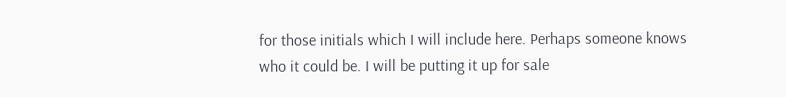for those initials which I will include here. Perhaps someone knows who it could be. I will be putting it up for sale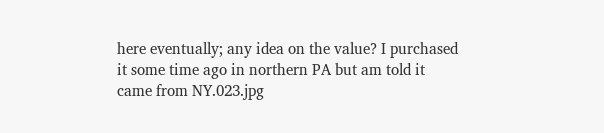here eventually; any idea on the value? I purchased it some time ago in northern PA but am told it came from NY.023.jpg